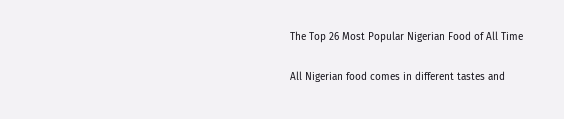The Top 26 Most Popular Nigerian Food of All Time

All Nigerian food comes in different tastes and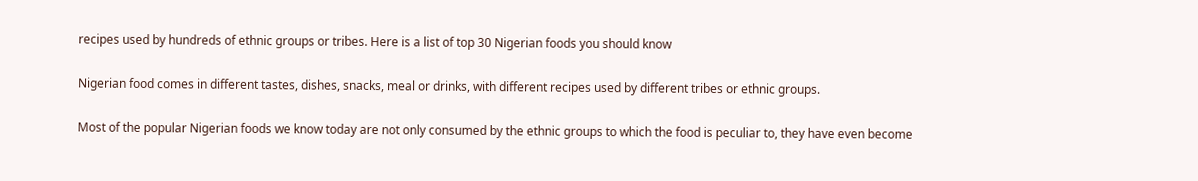recipes used by hundreds of ethnic groups or tribes. Here is a list of top 30 Nigerian foods you should know

Nigerian food comes in different tastes, dishes, snacks, meal or drinks, with different recipes used by different tribes or ethnic groups.

Most of the popular Nigerian foods we know today are not only consumed by the ethnic groups to which the food is peculiar to, they have even become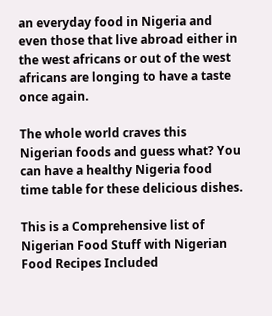an everyday food in Nigeria and even those that live abroad either in the west africans or out of the west africans are longing to have a taste once again.

The whole world craves this Nigerian foods and guess what? You can have a healthy Nigeria food time table for these delicious dishes.

This is a Comprehensive list of Nigerian Food Stuff with Nigerian Food Recipes Included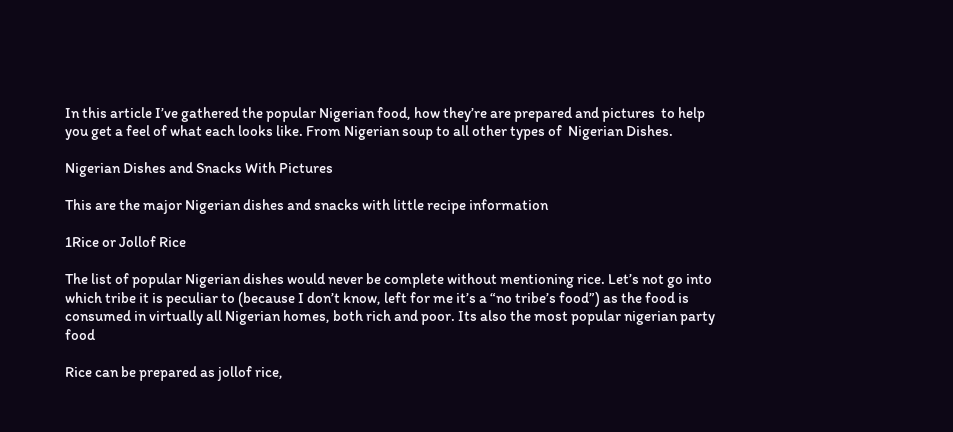In this article I’ve gathered the popular Nigerian food, how they’re are prepared and pictures  to help you get a feel of what each looks like. From Nigerian soup to all other types of  Nigerian Dishes.

Nigerian Dishes and Snacks With Pictures

This are the major Nigerian dishes and snacks with little recipe information

1Rice or Jollof Rice

The list of popular Nigerian dishes would never be complete without mentioning rice. Let’s not go into which tribe it is peculiar to (because I don’t know, left for me it’s a “no tribe’s food”) as the food is consumed in virtually all Nigerian homes, both rich and poor. Its also the most popular nigerian party food

Rice can be prepared as jollof rice,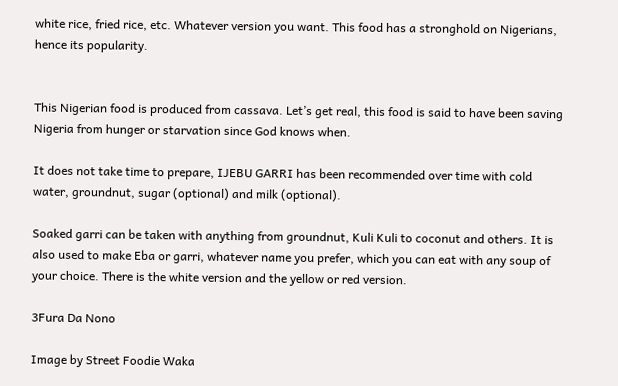white rice, fried rice, etc. Whatever version you want. This food has a stronghold on Nigerians, hence its popularity.


This Nigerian food is produced from cassava. Let’s get real, this food is said to have been saving Nigeria from hunger or starvation since God knows when.

It does not take time to prepare, IJEBU GARRI has been recommended over time with cold water, groundnut, sugar (optional) and milk (optional).

Soaked garri can be taken with anything from groundnut, Kuli Kuli to coconut and others. It is also used to make Eba or garri, whatever name you prefer, which you can eat with any soup of your choice. There is the white version and the yellow or red version.

3Fura Da Nono

Image by Street Foodie Waka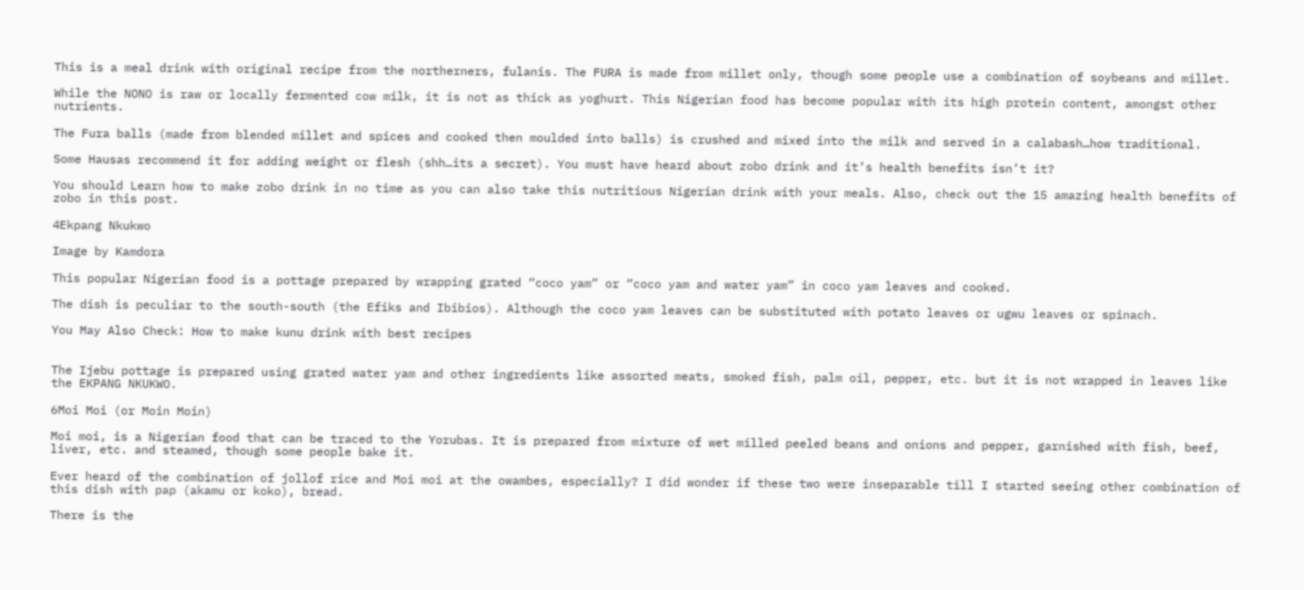This is a meal drink with original recipe from the northerners, fulanis. The FURA is made from millet only, though some people use a combination of soybeans and millet.

While the NONO is raw or locally fermented cow milk, it is not as thick as yoghurt. This Nigerian food has become popular with its high protein content, amongst other nutrients.

The Fura balls (made from blended millet and spices and cooked then moulded into balls) is crushed and mixed into the milk and served in a calabash…how traditional.

Some Hausas recommend it for adding weight or flesh (shh…its a secret). You must have heard about zobo drink and it’s health benefits isn’t it?

You should Learn how to make zobo drink in no time as you can also take this nutritious Nigerian drink with your meals. Also, check out the 15 amazing health benefits of zobo in this post.

4Ekpang Nkukwo

Image by Kamdora

This popular Nigerian food is a pottage prepared by wrapping grated “coco yam” or “coco yam and water yam” in coco yam leaves and cooked.

The dish is peculiar to the south-south (the Efiks and Ibibios). Although the coco yam leaves can be substituted with potato leaves or ugwu leaves or spinach.

You May Also Check: How to make kunu drink with best recipes


The Ijebu pottage is prepared using grated water yam and other ingredients like assorted meats, smoked fish, palm oil, pepper, etc. but it is not wrapped in leaves like the EKPANG NKUKWO.

6Moi Moi (or Moin Moin)

Moi moi, is a Nigerian food that can be traced to the Yorubas. It is prepared from mixture of wet milled peeled beans and onions and pepper, garnished with fish, beef, liver, etc. and steamed, though some people bake it.

Ever heard of the combination of jollof rice and Moi moi at the owambes, especially? I did wonder if these two were inseparable till I started seeing other combination of this dish with pap (akamu or koko), bread.

There is the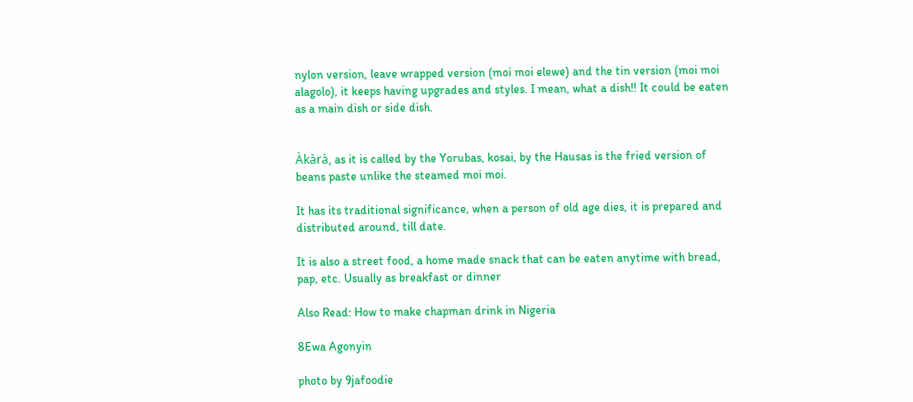nylon version, leave wrapped version (moi moi elewe) and the tin version (moi moi alagolo), it keeps having upgrades and styles. I mean, what a dish!! It could be eaten as a main dish or side dish.


Àkàrà, as it is called by the Yorubas, kosai, by the Hausas is the fried version of beans paste unlike the steamed moi moi.

It has its traditional significance, when a person of old age dies, it is prepared and distributed around, till date.

It is also a street food, a home made snack that can be eaten anytime with bread, pap, etc. Usually as breakfast or dinner

Also Read: How to make chapman drink in Nigeria

8Ewa Agonyin

photo by 9jafoodie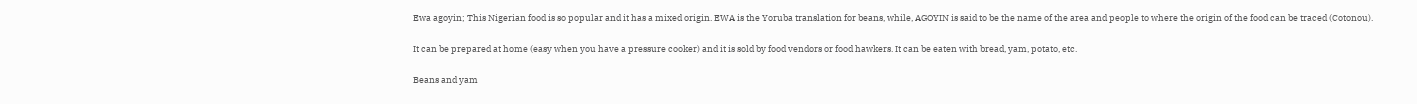Ewa agoyin; This Nigerian food is so popular and it has a mixed origin. EWA is the Yoruba translation for beans, while, AGOYIN is said to be the name of the area and people to where the origin of the food can be traced (Cotonou).

It can be prepared at home (easy when you have a pressure cooker) and it is sold by food vendors or food hawkers. It can be eaten with bread, yam, potato, etc.

Beans and yam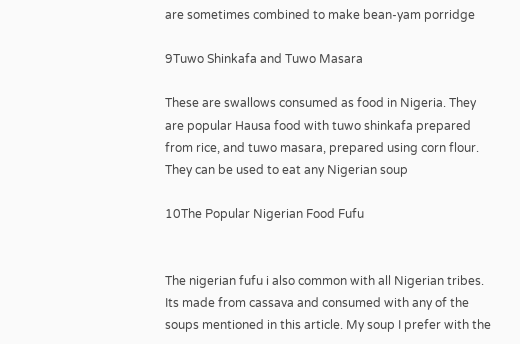are sometimes combined to make bean-yam porridge

9Tuwo Shinkafa and Tuwo Masara

These are swallows consumed as food in Nigeria. They are popular Hausa food with tuwo shinkafa prepared from rice, and tuwo masara, prepared using corn flour. They can be used to eat any Nigerian soup

10The Popular Nigerian Food Fufu


The nigerian fufu i also common with all Nigerian tribes. Its made from cassava and consumed with any of the soups mentioned in this article. My soup I prefer with the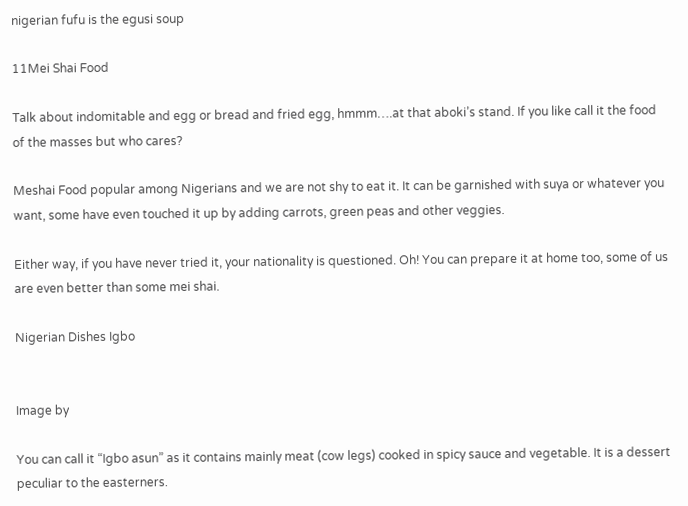nigerian fufu is the egusi soup

11Mei Shai Food

Talk about indomitable and egg or bread and fried egg, hmmm….at that aboki’s stand. If you like call it the food of the masses but who cares?

Meshai Food popular among Nigerians and we are not shy to eat it. It can be garnished with suya or whatever you want, some have even touched it up by adding carrots, green peas and other veggies.

Either way, if you have never tried it, your nationality is questioned. Oh! You can prepare it at home too, some of us are even better than some mei shai.

Nigerian Dishes Igbo


Image by

You can call it “Igbo asun” as it contains mainly meat (cow legs) cooked in spicy sauce and vegetable. It is a dessert peculiar to the easterners.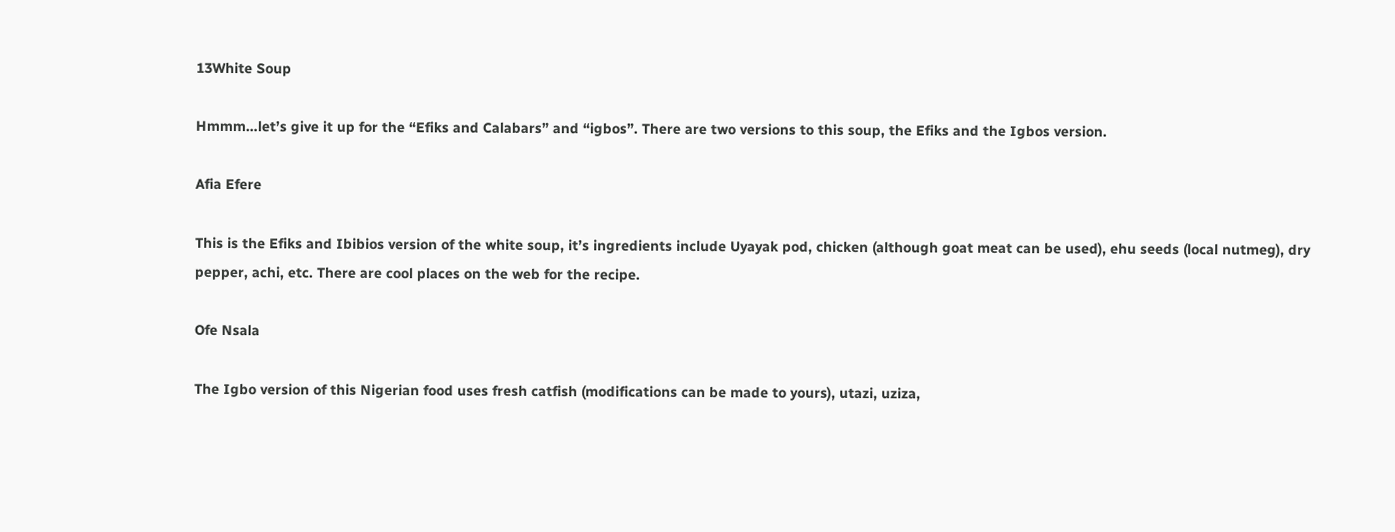13White Soup

Hmmm…let’s give it up for the “Efiks and Calabars” and “igbos”. There are two versions to this soup, the Efiks and the Igbos version.

Afia Efere

This is the Efiks and Ibibios version of the white soup, it’s ingredients include Uyayak pod, chicken (although goat meat can be used), ehu seeds (local nutmeg), dry pepper, achi, etc. There are cool places on the web for the recipe.

Ofe Nsala

The Igbo version of this Nigerian food uses fresh catfish (modifications can be made to yours), utazi, uziza,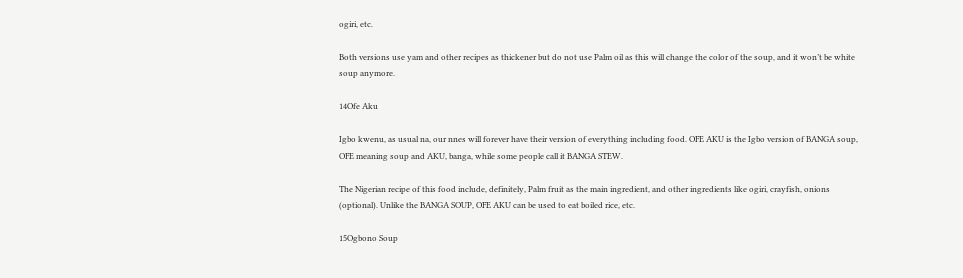ogiri, etc.

Both versions use yam and other recipes as thickener but do not use Palm oil as this will change the color of the soup, and it won’t be white soup anymore.

14Ofe Aku

Igbo kwenu, as usual na, our nnes will forever have their version of everything including food. OFE AKU is the Igbo version of BANGA soup, OFE meaning soup and AKU, banga, while some people call it BANGA STEW.

The Nigerian recipe of this food include, definitely, Palm fruit as the main ingredient, and other ingredients like ogiri, crayfish, onions (optional). Unlike the BANGA SOUP, OFE AKU can be used to eat boiled rice, etc.

15Ogbono Soup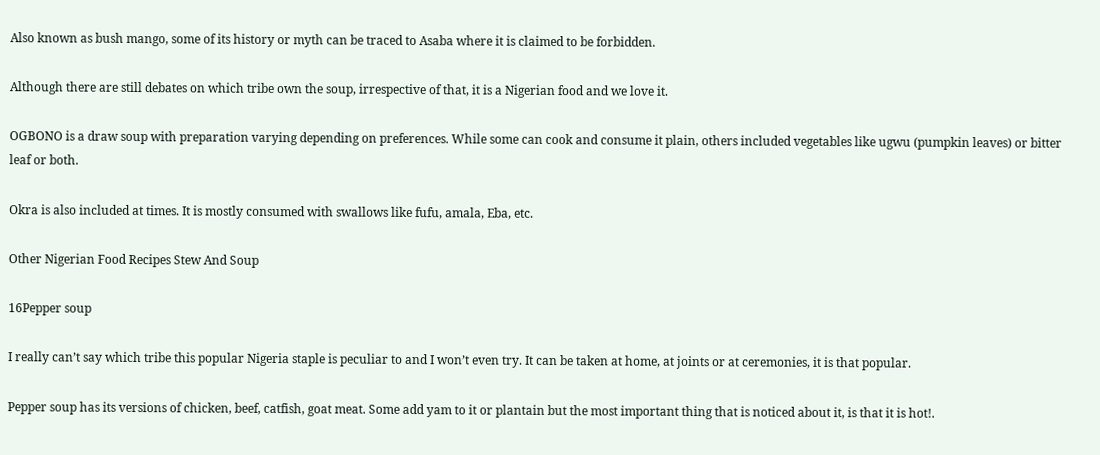Also known as bush mango, some of its history or myth can be traced to Asaba where it is claimed to be forbidden.

Although there are still debates on which tribe own the soup, irrespective of that, it is a Nigerian food and we love it.

OGBONO is a draw soup with preparation varying depending on preferences. While some can cook and consume it plain, others included vegetables like ugwu (pumpkin leaves) or bitter leaf or both.

Okra is also included at times. It is mostly consumed with swallows like fufu, amala, Eba, etc.

Other Nigerian Food Recipes Stew And Soup

16Pepper soup

I really can’t say which tribe this popular Nigeria staple is peculiar to and I won’t even try. It can be taken at home, at joints or at ceremonies, it is that popular.

Pepper soup has its versions of chicken, beef, catfish, goat meat. Some add yam to it or plantain but the most important thing that is noticed about it, is that it is hot!.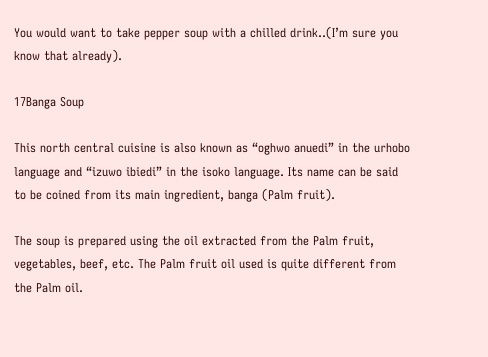You would want to take pepper soup with a chilled drink..(I’m sure you know that already).

17Banga Soup

This north central cuisine is also known as “oghwo anuedi” in the urhobo language and “izuwo ibiedi” in the isoko language. Its name can be said to be coined from its main ingredient, banga (Palm fruit).

The soup is prepared using the oil extracted from the Palm fruit, vegetables, beef, etc. The Palm fruit oil used is quite different from the Palm oil.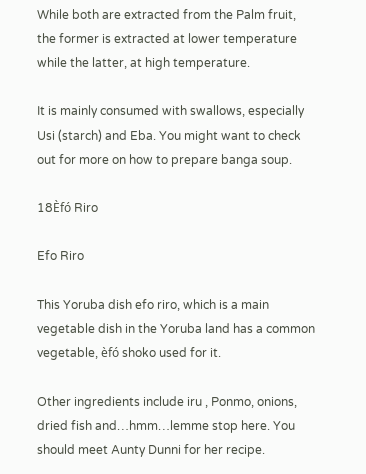While both are extracted from the Palm fruit, the former is extracted at lower temperature while the latter, at high temperature.

It is mainly consumed with swallows, especially Usi (starch) and Eba. You might want to check out for more on how to prepare banga soup.

18Èfó Riro

Efo Riro

This Yoruba dish efo riro, which is a main vegetable dish in the Yoruba land has a common vegetable, èfó shoko used for it.

Other ingredients include iru , Ponmo, onions, dried fish and…hmm…lemme stop here. You should meet Aunty Dunni for her recipe.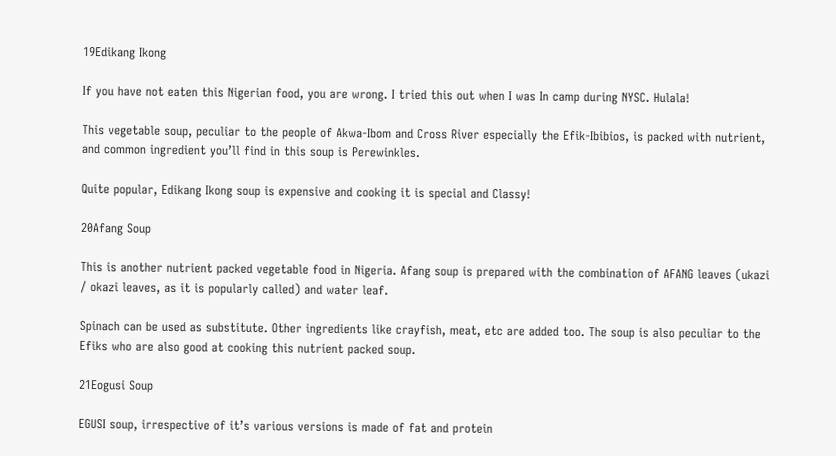19Edikang Ikong

If you have not eaten this Nigerian food, you are wrong. I tried this out when I was In camp during NYSC. Hulala!

This vegetable soup, peculiar to the people of Akwa-Ibom and Cross River especially the Efik-Ibibios, is packed with nutrient, and common ingredient you’ll find in this soup is Perewinkles.

Quite popular, Edikang Ikong soup is expensive and cooking it is special and Classy!

20Afang Soup

This is another nutrient packed vegetable food in Nigeria. Afang soup is prepared with the combination of AFANG leaves (ukazi / okazi leaves, as it is popularly called) and water leaf.

Spinach can be used as substitute. Other ingredients like crayfish, meat, etc are added too. The soup is also peculiar to the Efiks who are also good at cooking this nutrient packed soup.

21Eogusi Soup

EGUSI soup, irrespective of it’s various versions is made of fat and protein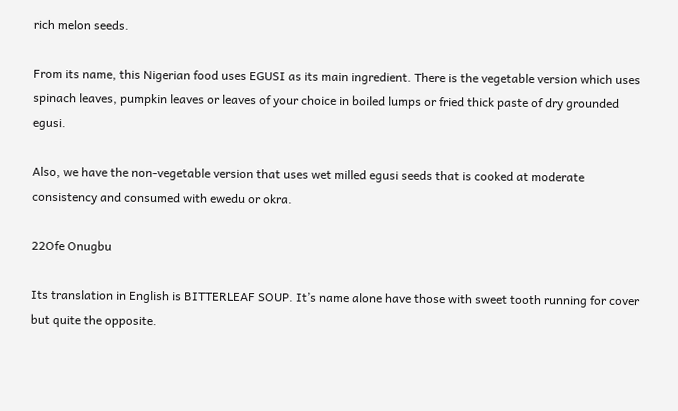rich melon seeds.

From its name, this Nigerian food uses EGUSI as its main ingredient. There is the vegetable version which uses spinach leaves, pumpkin leaves or leaves of your choice in boiled lumps or fried thick paste of dry grounded egusi.

Also, we have the non-vegetable version that uses wet milled egusi seeds that is cooked at moderate consistency and consumed with ewedu or okra.

22Ofe Onugbu

Its translation in English is BITTERLEAF SOUP. It’s name alone have those with sweet tooth running for cover but quite the opposite.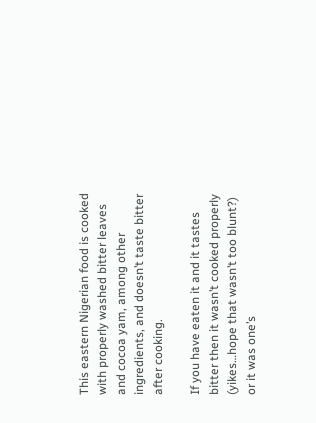This eastern Nigerian food is cooked with properly washed bitter leaves and cocoa yam, among other ingredients, and doesn’t taste bitter after cooking.

If you have eaten it and it tastes bitter then it wasn’t cooked properly (yikes…hope that wasn’t too blunt?) or it was one’s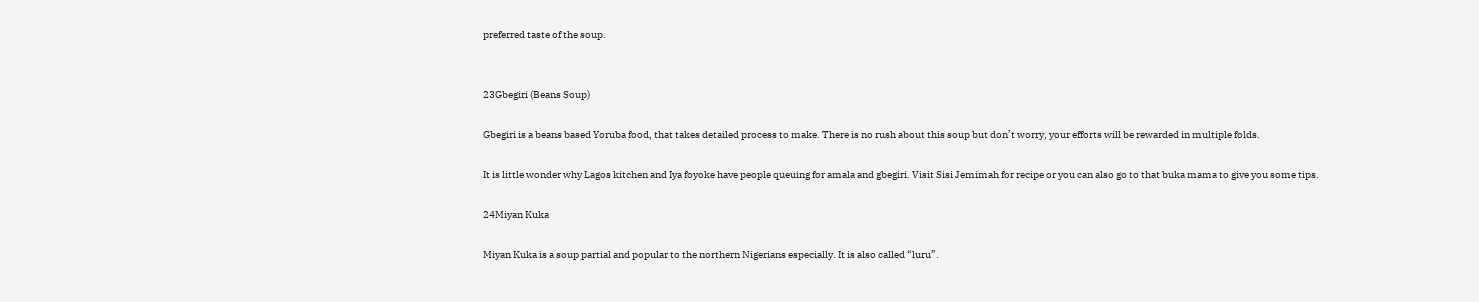preferred taste of the soup.


23Gbegiri (Beans Soup)

Gbegiri is a beans based Yoruba food, that takes detailed process to make. There is no rush about this soup but don’t worry, your efforts will be rewarded in multiple folds.

It is little wonder why Lagos kitchen and Iya foyoke have people queuing for amala and gbegiri. Visit Sisi Jemimah for recipe or you can also go to that buka mama to give you some tips.

24Miyan Kuka

Miyan Kuka is a soup partial and popular to the northern Nigerians especially. It is also called “luru”.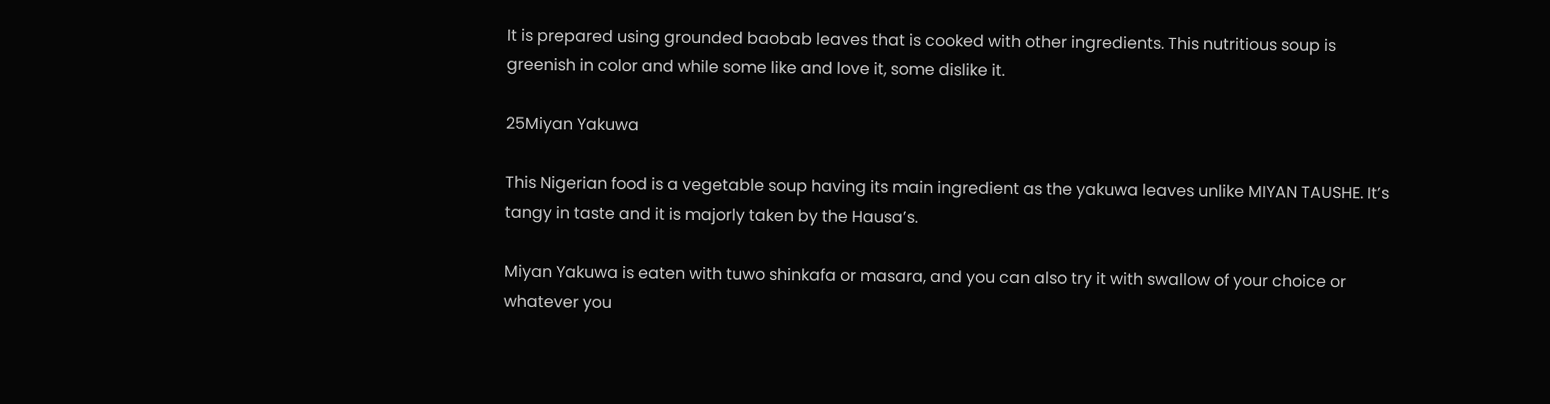It is prepared using grounded baobab leaves that is cooked with other ingredients. This nutritious soup is greenish in color and while some like and love it, some dislike it.

25Miyan Yakuwa

This Nigerian food is a vegetable soup having its main ingredient as the yakuwa leaves unlike MIYAN TAUSHE. It’s tangy in taste and it is majorly taken by the Hausa’s.

Miyan Yakuwa is eaten with tuwo shinkafa or masara, and you can also try it with swallow of your choice or whatever you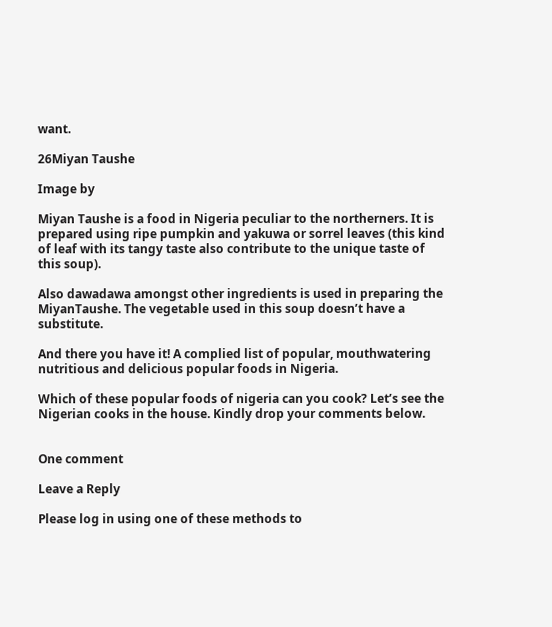want.

26Miyan Taushe

Image by

Miyan Taushe is a food in Nigeria peculiar to the northerners. It is prepared using ripe pumpkin and yakuwa or sorrel leaves (this kind of leaf with its tangy taste also contribute to the unique taste of this soup).

Also dawadawa amongst other ingredients is used in preparing the MiyanTaushe. The vegetable used in this soup doesn’t have a substitute.

And there you have it! A complied list of popular, mouthwatering nutritious and delicious popular foods in Nigeria.

Which of these popular foods of nigeria can you cook? Let’s see the Nigerian cooks in the house. Kindly drop your comments below.


One comment

Leave a Reply

Please log in using one of these methods to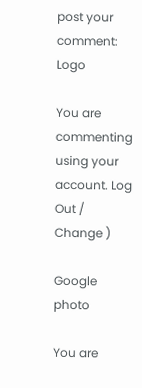post your comment: Logo

You are commenting using your account. Log Out /  Change )

Google photo

You are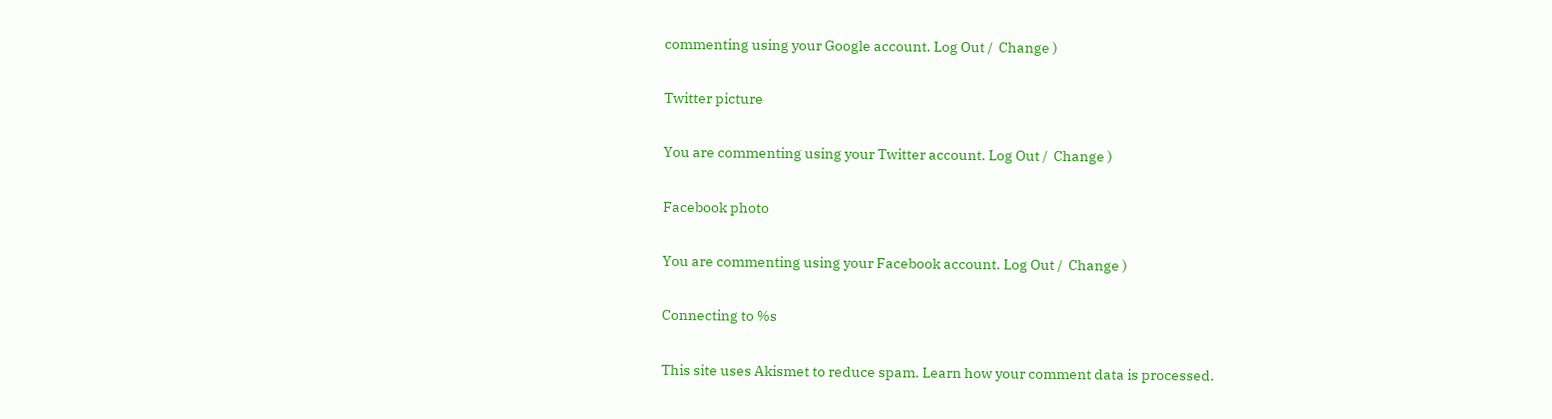commenting using your Google account. Log Out /  Change )

Twitter picture

You are commenting using your Twitter account. Log Out /  Change )

Facebook photo

You are commenting using your Facebook account. Log Out /  Change )

Connecting to %s

This site uses Akismet to reduce spam. Learn how your comment data is processed.